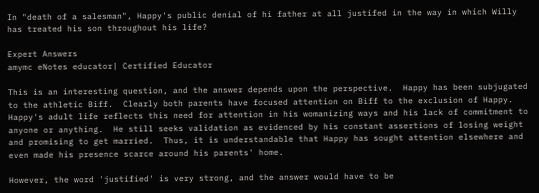In "death of a salesman", Happy's public denial of hi father at all justifed in the way in which Willy has treated his son throughout his life?

Expert Answers
amymc eNotes educator| Certified Educator

This is an interesting question, and the answer depends upon the perspective.  Happy has been subjugated to the athletic Biff.  Clearly both parents have focused attention on Biff to the exclusion of Happy.  Happy's adult life reflects this need for attention in his womanizing ways and his lack of commitment to anyone or anything.  He still seeks validation as evidenced by his constant assertions of losing weight and promising to get married.  Thus, it is understandable that Happy has sought attention elsewhere and even made his presence scarce around his parents' home.

However, the word 'justified' is very strong, and the answer would have to be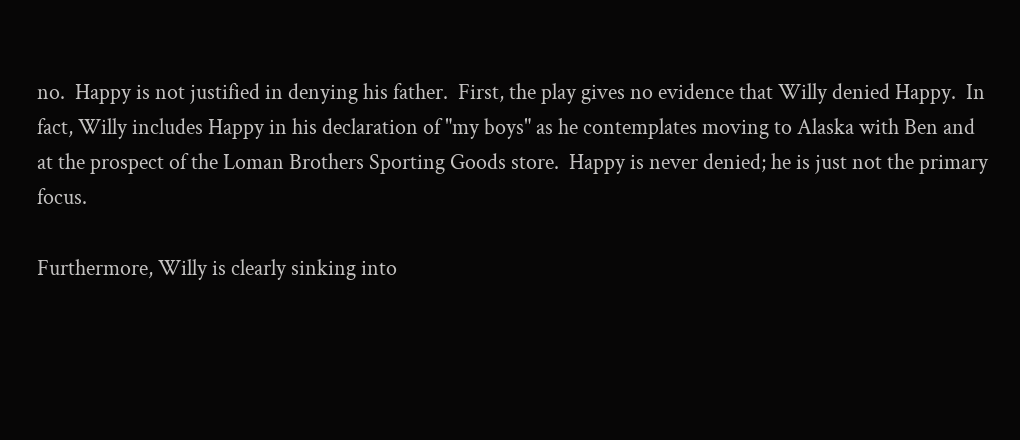no.  Happy is not justified in denying his father.  First, the play gives no evidence that Willy denied Happy.  In fact, Willy includes Happy in his declaration of "my boys" as he contemplates moving to Alaska with Ben and at the prospect of the Loman Brothers Sporting Goods store.  Happy is never denied; he is just not the primary focus.

Furthermore, Willy is clearly sinking into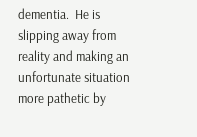dementia.  He is slipping away from reality and making an unfortunate situation more pathetic by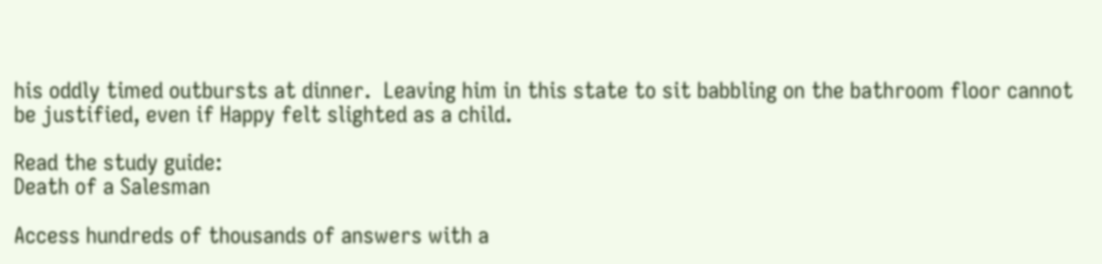his oddly timed outbursts at dinner.  Leaving him in this state to sit babbling on the bathroom floor cannot be justified, even if Happy felt slighted as a child.

Read the study guide:
Death of a Salesman

Access hundreds of thousands of answers with a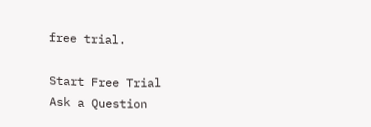free trial.

Start Free Trial
Ask a Question